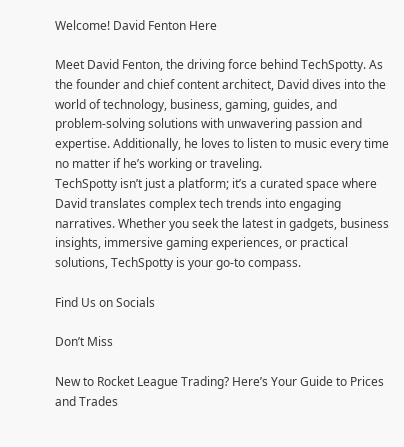Welcome! David Fenton Here

Meet David Fenton, the driving force behind TechSpotty. As the founder and chief content architect, David dives into the world of technology, business, gaming, guides, and problem-solving solutions with unwavering passion and expertise. Additionally, he loves to listen to music every time no matter if he’s working or traveling.
TechSpotty isn’t just a platform; it’s a curated space where David translates complex tech trends into engaging narratives. Whether you seek the latest in gadgets, business insights, immersive gaming experiences, or practical solutions, TechSpotty is your go-to compass.

Find Us on Socials

Don’t Miss

New to Rocket League Trading? Here’s Your Guide to Prices and Trades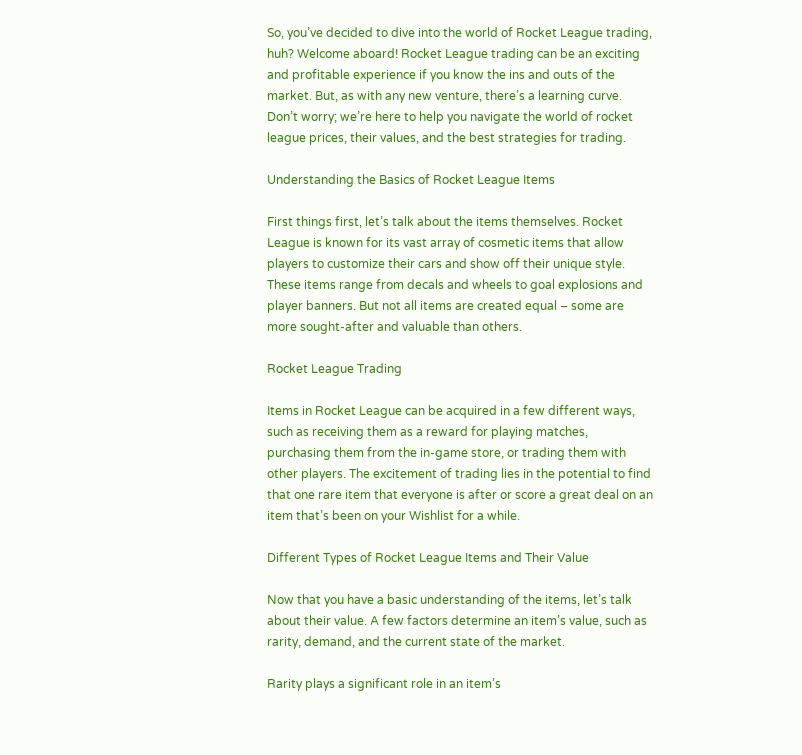So, you’ve decided to dive into the world of Rocket League trading, huh? Welcome aboard! Rocket League trading can be an exciting and profitable experience if you know the ins and outs of the market. But, as with any new venture, there’s a learning curve. Don’t worry; we’re here to help you navigate the world of rocket league prices, their values, and the best strategies for trading.

Understanding the Basics of Rocket League Items

First things first, let’s talk about the items themselves. Rocket League is known for its vast array of cosmetic items that allow players to customize their cars and show off their unique style. These items range from decals and wheels to goal explosions and player banners. But not all items are created equal – some are more sought-after and valuable than others.

Rocket League Trading

Items in Rocket League can be acquired in a few different ways, such as receiving them as a reward for playing matches, purchasing them from the in-game store, or trading them with other players. The excitement of trading lies in the potential to find that one rare item that everyone is after or score a great deal on an item that’s been on your Wishlist for a while.

Different Types of Rocket League Items and Their Value

Now that you have a basic understanding of the items, let’s talk about their value. A few factors determine an item’s value, such as rarity, demand, and the current state of the market.

Rarity plays a significant role in an item’s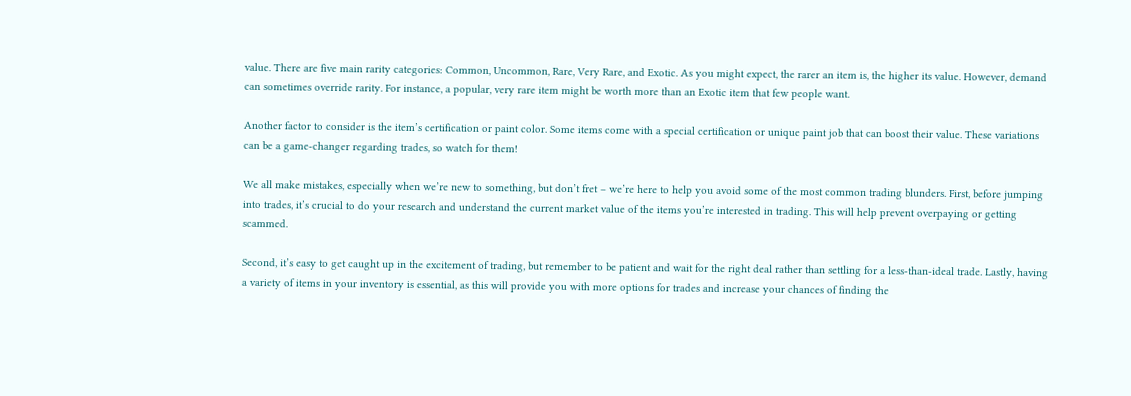value. There are five main rarity categories: Common, Uncommon, Rare, Very Rare, and Exotic. As you might expect, the rarer an item is, the higher its value. However, demand can sometimes override rarity. For instance, a popular, very rare item might be worth more than an Exotic item that few people want.

Another factor to consider is the item’s certification or paint color. Some items come with a special certification or unique paint job that can boost their value. These variations can be a game-changer regarding trades, so watch for them!

We all make mistakes, especially when we’re new to something, but don’t fret – we’re here to help you avoid some of the most common trading blunders. First, before jumping into trades, it’s crucial to do your research and understand the current market value of the items you’re interested in trading. This will help prevent overpaying or getting scammed.

Second, it’s easy to get caught up in the excitement of trading, but remember to be patient and wait for the right deal rather than settling for a less-than-ideal trade. Lastly, having a variety of items in your inventory is essential, as this will provide you with more options for trades and increase your chances of finding the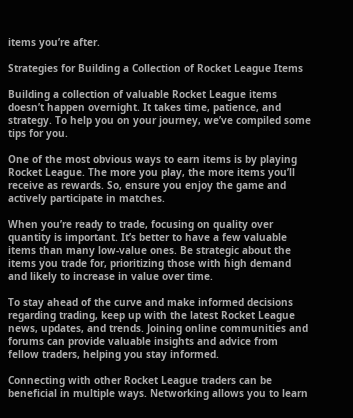items you’re after.

Strategies for Building a Collection of Rocket League Items

Building a collection of valuable Rocket League items doesn’t happen overnight. It takes time, patience, and strategy. To help you on your journey, we’ve compiled some tips for you.

One of the most obvious ways to earn items is by playing Rocket League. The more you play, the more items you’ll receive as rewards. So, ensure you enjoy the game and actively participate in matches.

When you’re ready to trade, focusing on quality over quantity is important. It’s better to have a few valuable items than many low-value ones. Be strategic about the items you trade for, prioritizing those with high demand and likely to increase in value over time.

To stay ahead of the curve and make informed decisions regarding trading, keep up with the latest Rocket League news, updates, and trends. Joining online communities and forums can provide valuable insights and advice from fellow traders, helping you stay informed.

Connecting with other Rocket League traders can be beneficial in multiple ways. Networking allows you to learn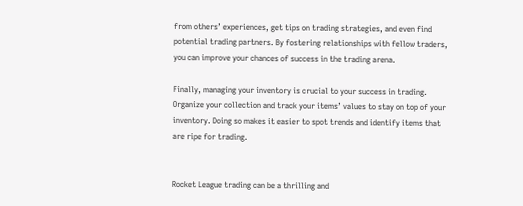from others’ experiences, get tips on trading strategies, and even find potential trading partners. By fostering relationships with fellow traders, you can improve your chances of success in the trading arena.

Finally, managing your inventory is crucial to your success in trading. Organize your collection and track your items’ values to stay on top of your inventory. Doing so makes it easier to spot trends and identify items that are ripe for trading.


Rocket League trading can be a thrilling and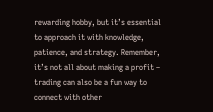rewarding hobby, but it’s essential to approach it with knowledge, patience, and strategy. Remember, it’s not all about making a profit – trading can also be a fun way to connect with other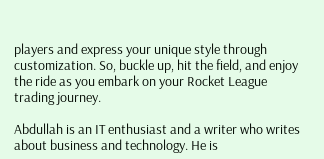players and express your unique style through customization. So, buckle up, hit the field, and enjoy the ride as you embark on your Rocket League trading journey.

Abdullah is an IT enthusiast and a writer who writes about business and technology. He is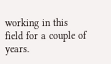working in this field for a couple of years.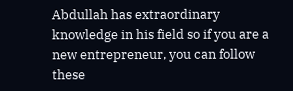Abdullah has extraordinary knowledge in his field so if you are a new entrepreneur, you can follow these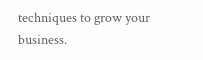techniques to grow your business.